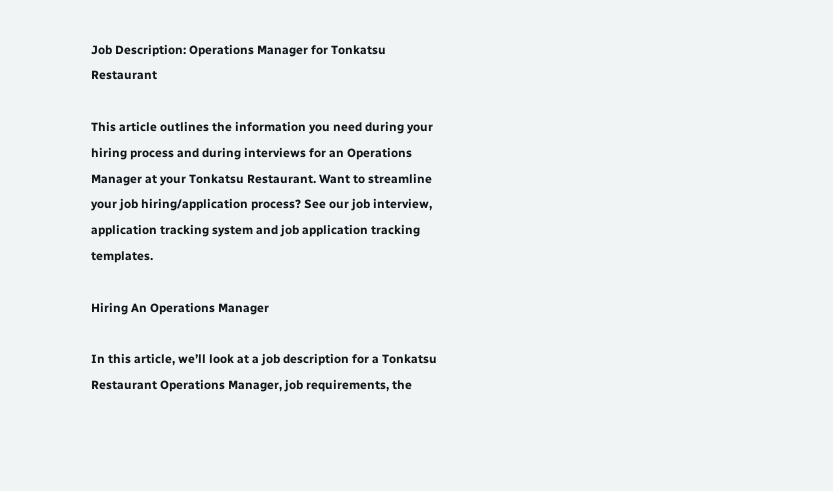Job Description: Operations Manager for Tonkatsu Restaurant

This article outlines the information you need during your hiring process and during interviews for an Operations Manager at your Tonkatsu Restaurant. Want to streamline your job hiring/application process? See our job interview, application tracking system and job application tracking templates.

Hiring An Operations Manager

In this article, we’ll look at a job description for a Tonkatsu Restaurant Operations Manager, job requirements, the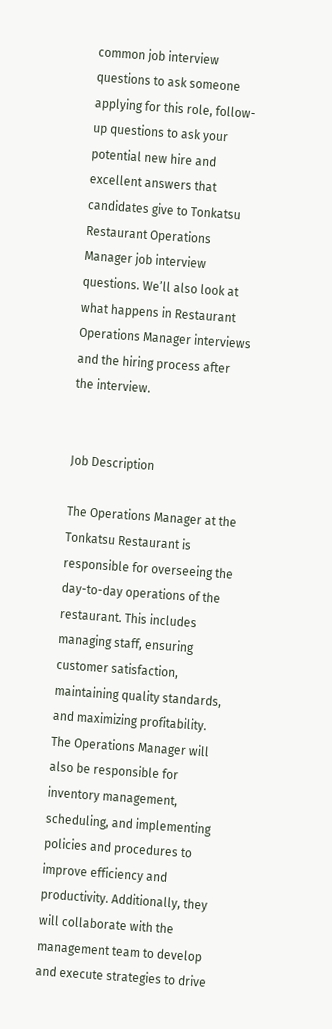common job interview questions to ask someone applying for this role, follow-up questions to ask your potential new hire and excellent answers that candidates give to Tonkatsu Restaurant Operations Manager job interview questions. We’ll also look at what happens in Restaurant Operations Manager interviews and the hiring process after the interview.


Job Description

The Operations Manager at the Tonkatsu Restaurant is responsible for overseeing the day-to-day operations of the restaurant. This includes managing staff, ensuring customer satisfaction, maintaining quality standards, and maximizing profitability. The Operations Manager will also be responsible for inventory management, scheduling, and implementing policies and procedures to improve efficiency and productivity. Additionally, they will collaborate with the management team to develop and execute strategies to drive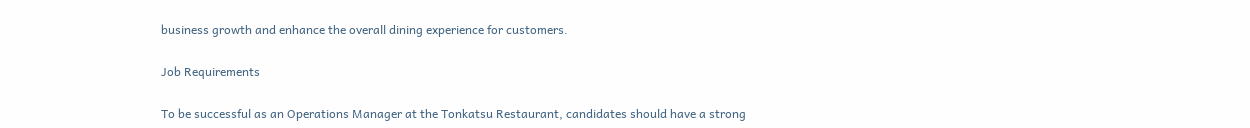business growth and enhance the overall dining experience for customers.

Job Requirements

To be successful as an Operations Manager at the Tonkatsu Restaurant, candidates should have a strong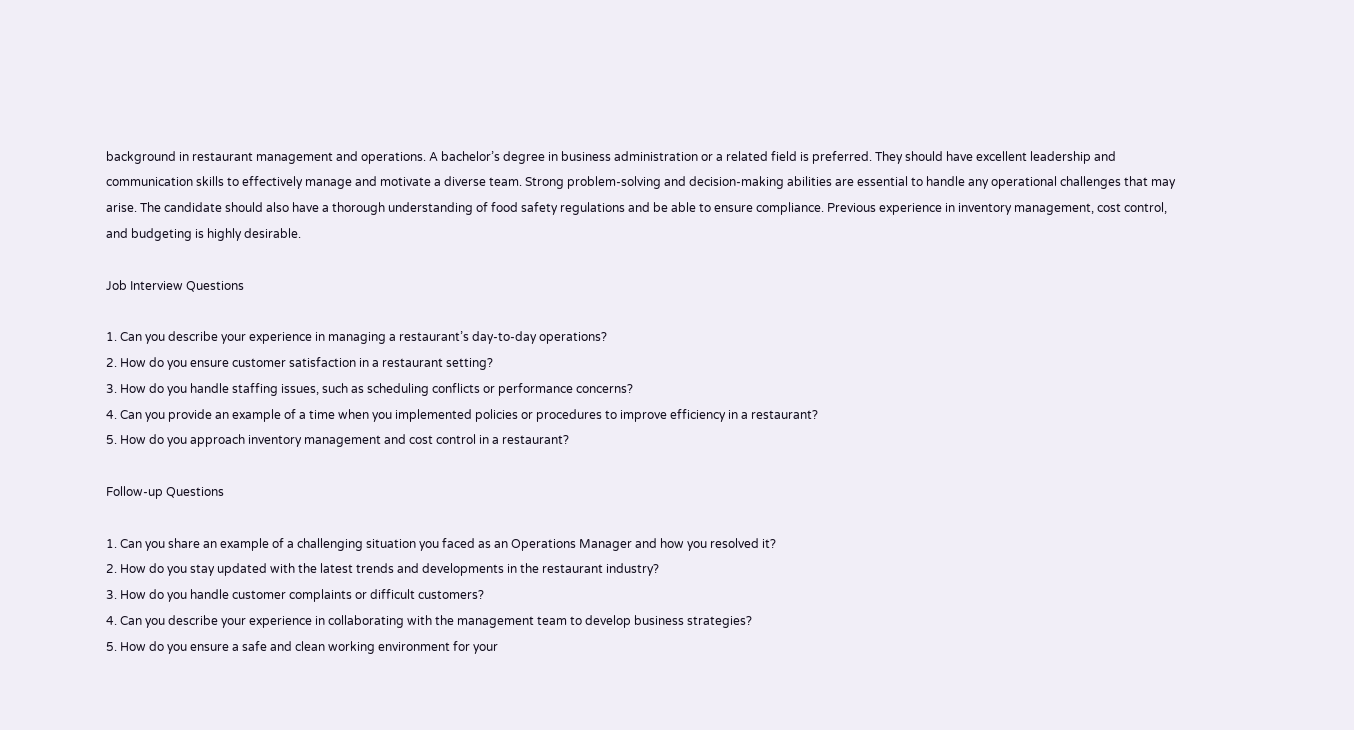background in restaurant management and operations. A bachelor’s degree in business administration or a related field is preferred. They should have excellent leadership and communication skills to effectively manage and motivate a diverse team. Strong problem-solving and decision-making abilities are essential to handle any operational challenges that may arise. The candidate should also have a thorough understanding of food safety regulations and be able to ensure compliance. Previous experience in inventory management, cost control, and budgeting is highly desirable.

Job Interview Questions

1. Can you describe your experience in managing a restaurant’s day-to-day operations?
2. How do you ensure customer satisfaction in a restaurant setting?
3. How do you handle staffing issues, such as scheduling conflicts or performance concerns?
4. Can you provide an example of a time when you implemented policies or procedures to improve efficiency in a restaurant?
5. How do you approach inventory management and cost control in a restaurant?

Follow-up Questions

1. Can you share an example of a challenging situation you faced as an Operations Manager and how you resolved it?
2. How do you stay updated with the latest trends and developments in the restaurant industry?
3. How do you handle customer complaints or difficult customers?
4. Can you describe your experience in collaborating with the management team to develop business strategies?
5. How do you ensure a safe and clean working environment for your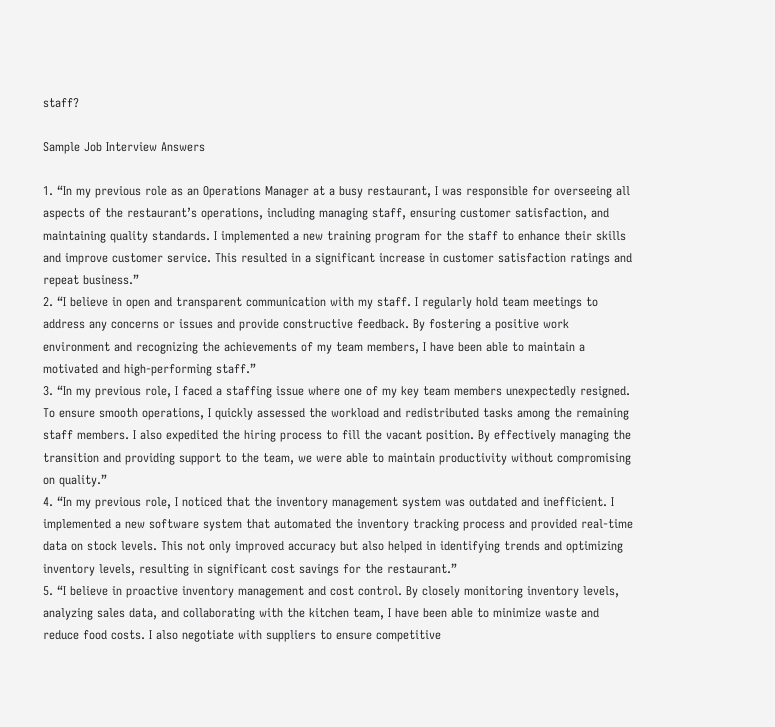staff?

Sample Job Interview Answers

1. “In my previous role as an Operations Manager at a busy restaurant, I was responsible for overseeing all aspects of the restaurant’s operations, including managing staff, ensuring customer satisfaction, and maintaining quality standards. I implemented a new training program for the staff to enhance their skills and improve customer service. This resulted in a significant increase in customer satisfaction ratings and repeat business.”
2. “I believe in open and transparent communication with my staff. I regularly hold team meetings to address any concerns or issues and provide constructive feedback. By fostering a positive work environment and recognizing the achievements of my team members, I have been able to maintain a motivated and high-performing staff.”
3. “In my previous role, I faced a staffing issue where one of my key team members unexpectedly resigned. To ensure smooth operations, I quickly assessed the workload and redistributed tasks among the remaining staff members. I also expedited the hiring process to fill the vacant position. By effectively managing the transition and providing support to the team, we were able to maintain productivity without compromising on quality.”
4. “In my previous role, I noticed that the inventory management system was outdated and inefficient. I implemented a new software system that automated the inventory tracking process and provided real-time data on stock levels. This not only improved accuracy but also helped in identifying trends and optimizing inventory levels, resulting in significant cost savings for the restaurant.”
5. “I believe in proactive inventory management and cost control. By closely monitoring inventory levels, analyzing sales data, and collaborating with the kitchen team, I have been able to minimize waste and reduce food costs. I also negotiate with suppliers to ensure competitive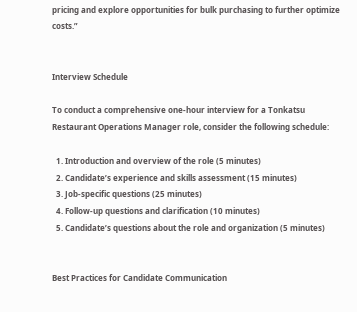pricing and explore opportunities for bulk purchasing to further optimize costs.”


Interview Schedule

To conduct a comprehensive one-hour interview for a Tonkatsu Restaurant Operations Manager role, consider the following schedule:

  1. Introduction and overview of the role (5 minutes)
  2. Candidate’s experience and skills assessment (15 minutes)
  3. Job-specific questions (25 minutes)
  4. Follow-up questions and clarification (10 minutes)
  5. Candidate’s questions about the role and organization (5 minutes)


Best Practices for Candidate Communication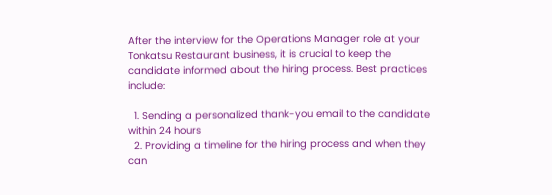After the interview for the Operations Manager role at your Tonkatsu Restaurant business, it is crucial to keep the candidate informed about the hiring process. Best practices include:

  1. Sending a personalized thank-you email to the candidate within 24 hours
  2. Providing a timeline for the hiring process and when they can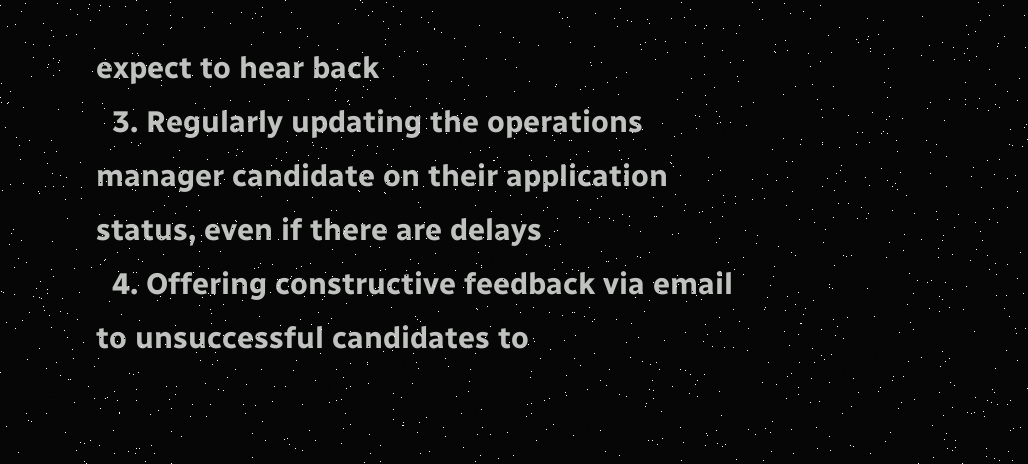expect to hear back
  3. Regularly updating the operations manager candidate on their application status, even if there are delays
  4. Offering constructive feedback via email to unsuccessful candidates to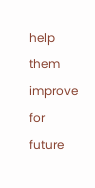help them improve for future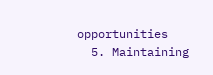opportunities
  5. Maintaining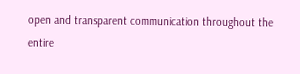open and transparent communication throughout the entire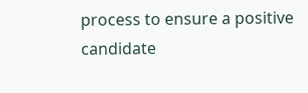process to ensure a positive candidate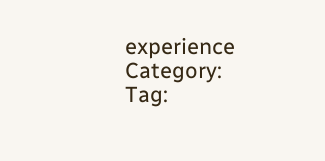experience
Category: Tag: